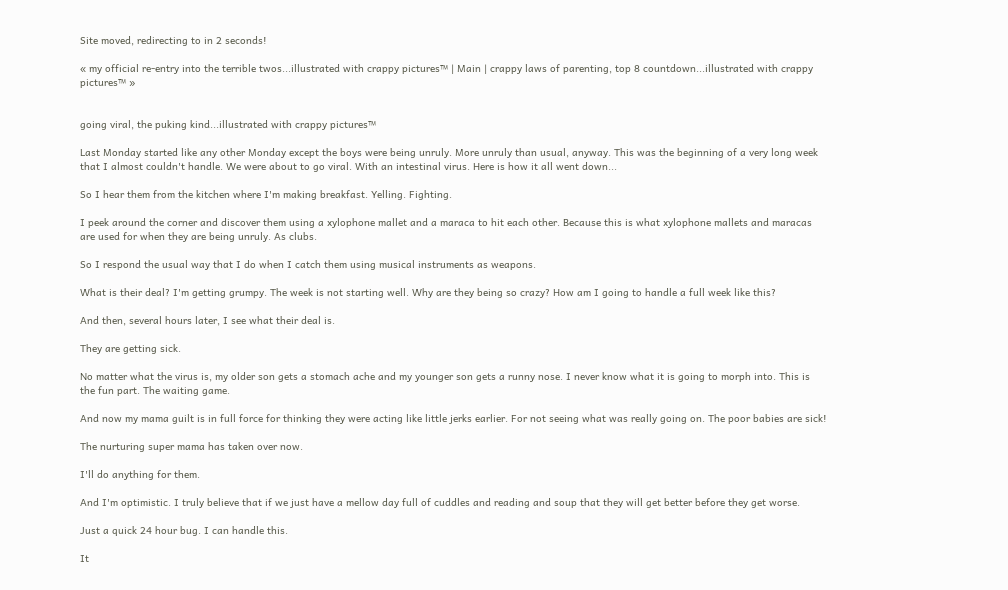Site moved, redirecting to in 2 seconds!

« my official re-entry into the terrible twos...illustrated with crappy pictures™ | Main | crappy laws of parenting, top 8 countdown...illustrated with crappy pictures™ »


going viral, the puking kind...illustrated with crappy pictures™

Last Monday started like any other Monday except the boys were being unruly. More unruly than usual, anyway. This was the beginning of a very long week that I almost couldn't handle. We were about to go viral. With an intestinal virus. Here is how it all went down...

So I hear them from the kitchen where I'm making breakfast. Yelling. Fighting.

I peek around the corner and discover them using a xylophone mallet and a maraca to hit each other. Because this is what xylophone mallets and maracas are used for when they are being unruly. As clubs.

So I respond the usual way that I do when I catch them using musical instruments as weapons.

What is their deal? I'm getting grumpy. The week is not starting well. Why are they being so crazy? How am I going to handle a full week like this?

And then, several hours later, I see what their deal is.

They are getting sick.

No matter what the virus is, my older son gets a stomach ache and my younger son gets a runny nose. I never know what it is going to morph into. This is the fun part. The waiting game.

And now my mama guilt is in full force for thinking they were acting like little jerks earlier. For not seeing what was really going on. The poor babies are sick!

The nurturing super mama has taken over now.

I'll do anything for them.

And I'm optimistic. I truly believe that if we just have a mellow day full of cuddles and reading and soup that they will get better before they get worse.

Just a quick 24 hour bug. I can handle this.

It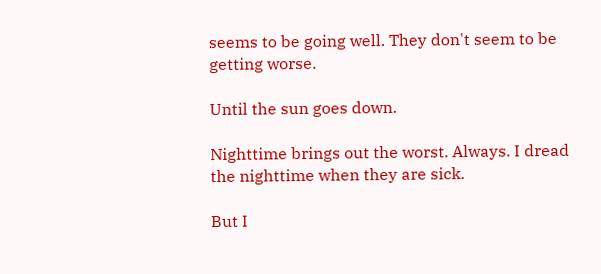seems to be going well. They don't seem to be getting worse.

Until the sun goes down.

Nighttime brings out the worst. Always. I dread the nighttime when they are sick.

But I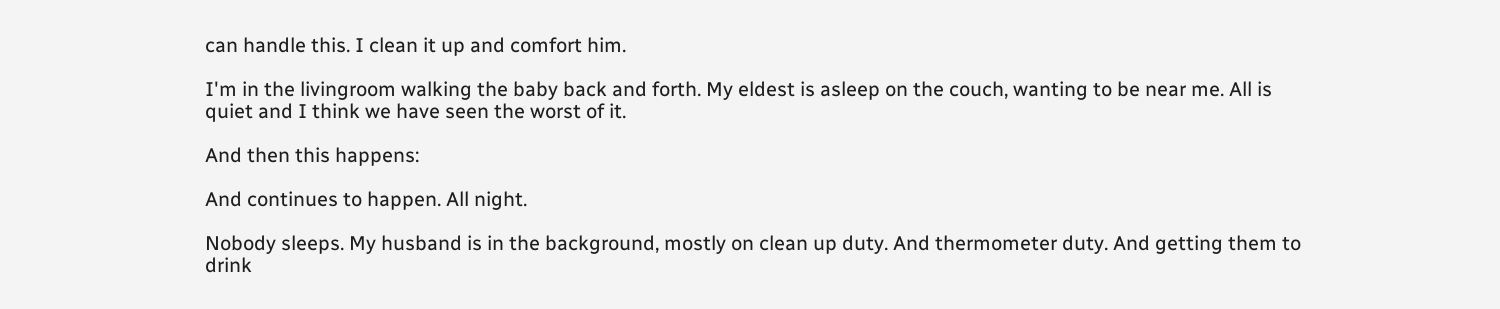can handle this. I clean it up and comfort him.

I'm in the livingroom walking the baby back and forth. My eldest is asleep on the couch, wanting to be near me. All is quiet and I think we have seen the worst of it.

And then this happens:

And continues to happen. All night.

Nobody sleeps. My husband is in the background, mostly on clean up duty. And thermometer duty. And getting them to drink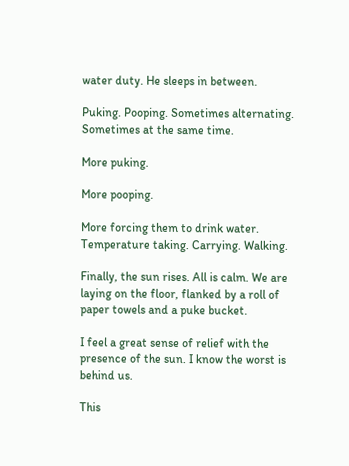water duty. He sleeps in between.

Puking. Pooping. Sometimes alternating. Sometimes at the same time.

More puking.

More pooping.

More forcing them to drink water. Temperature taking. Carrying. Walking.

Finally, the sun rises. All is calm. We are laying on the floor, flanked by a roll of paper towels and a puke bucket.

I feel a great sense of relief with the presence of the sun. I know the worst is behind us.

This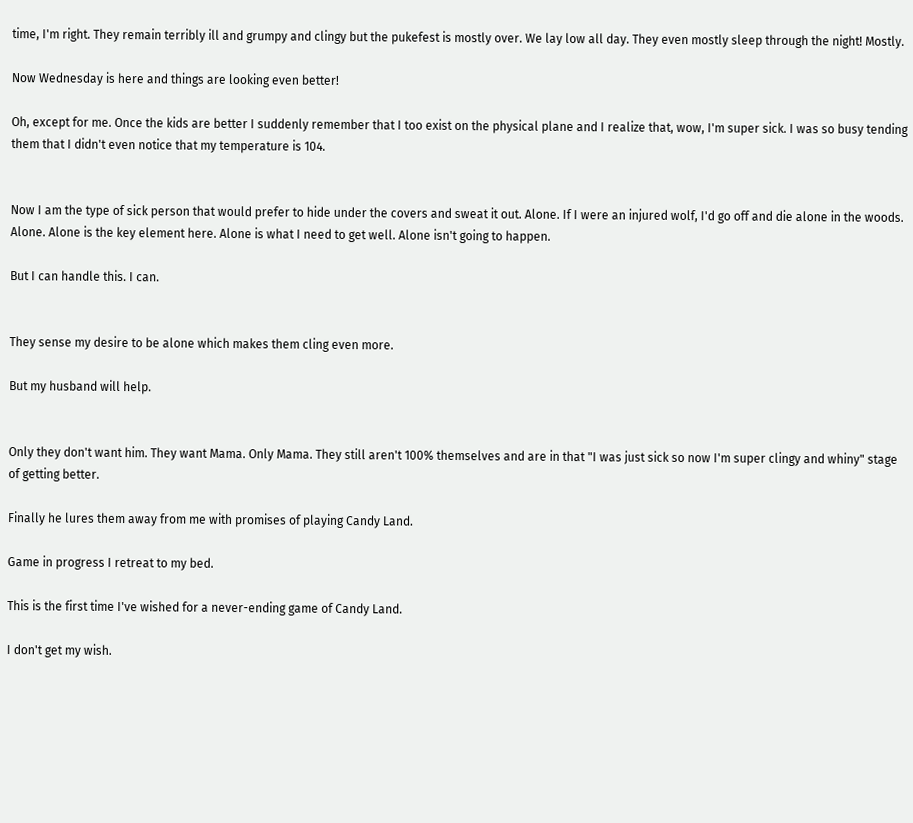time, I'm right. They remain terribly ill and grumpy and clingy but the pukefest is mostly over. We lay low all day. They even mostly sleep through the night! Mostly.

Now Wednesday is here and things are looking even better!

Oh, except for me. Once the kids are better I suddenly remember that I too exist on the physical plane and I realize that, wow, I'm super sick. I was so busy tending them that I didn't even notice that my temperature is 104.


Now I am the type of sick person that would prefer to hide under the covers and sweat it out. Alone. If I were an injured wolf, I'd go off and die alone in the woods. Alone. Alone is the key element here. Alone is what I need to get well. Alone isn't going to happen.

But I can handle this. I can.


They sense my desire to be alone which makes them cling even more.

But my husband will help.


Only they don't want him. They want Mama. Only Mama. They still aren't 100% themselves and are in that "I was just sick so now I'm super clingy and whiny" stage of getting better.

Finally he lures them away from me with promises of playing Candy Land.

Game in progress I retreat to my bed.

This is the first time I've wished for a never-ending game of Candy Land.

I don't get my wish.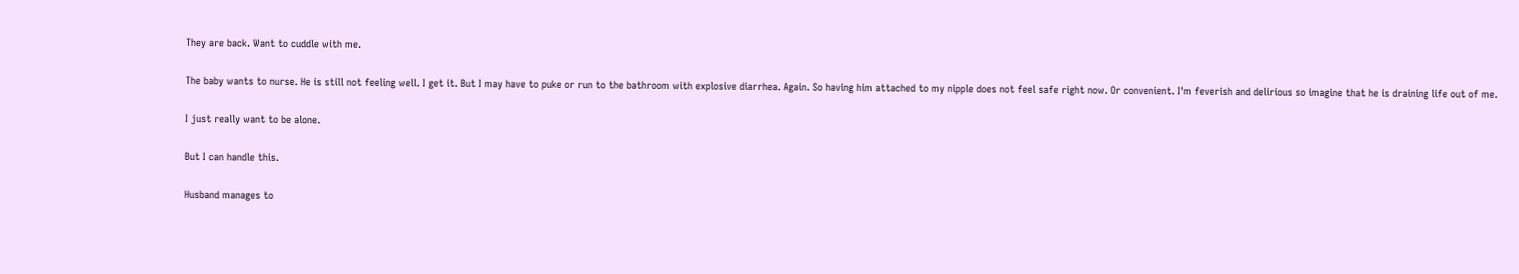They are back. Want to cuddle with me.

The baby wants to nurse. He is still not feeling well. I get it. But I may have to puke or run to the bathroom with explosive diarrhea. Again. So having him attached to my nipple does not feel safe right now. Or convenient. I'm feverish and delirious so imagine that he is draining life out of me.

I just really want to be alone.

But I can handle this.

Husband manages to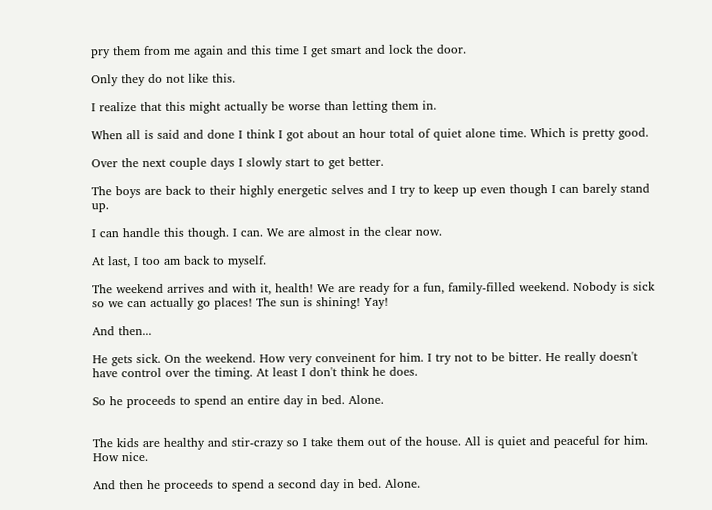pry them from me again and this time I get smart and lock the door.

Only they do not like this.

I realize that this might actually be worse than letting them in.

When all is said and done I think I got about an hour total of quiet alone time. Which is pretty good.

Over the next couple days I slowly start to get better.

The boys are back to their highly energetic selves and I try to keep up even though I can barely stand up.

I can handle this though. I can. We are almost in the clear now.

At last, I too am back to myself.

The weekend arrives and with it, health! We are ready for a fun, family-filled weekend. Nobody is sick so we can actually go places! The sun is shining! Yay!

And then...

He gets sick. On the weekend. How very conveinent for him. I try not to be bitter. He really doesn't have control over the timing. At least I don't think he does.

So he proceeds to spend an entire day in bed. Alone.


The kids are healthy and stir-crazy so I take them out of the house. All is quiet and peaceful for him. How nice.

And then he proceeds to spend a second day in bed. Alone.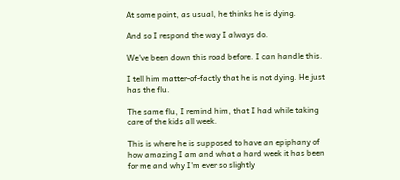At some point, as usual, he thinks he is dying.

And so I respond the way I always do.

We've been down this road before. I can handle this.

I tell him matter-of-factly that he is not dying. He just has the flu.

The same flu, I remind him, that I had while taking care of the kids all week.

This is where he is supposed to have an epiphany of how amazing I am and what a hard week it has been for me and why I'm ever so slightly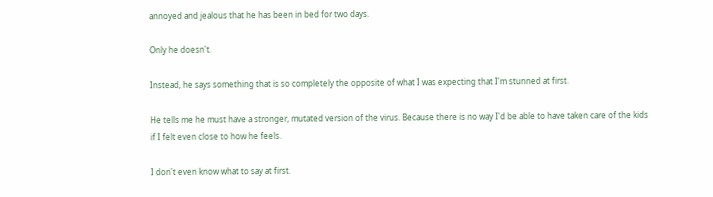annoyed and jealous that he has been in bed for two days.

Only he doesn't.

Instead, he says something that is so completely the opposite of what I was expecting that I'm stunned at first.

He tells me he must have a stronger, mutated version of the virus. Because there is no way I'd be able to have taken care of the kids if I felt even close to how he feels.

I don't even know what to say at first.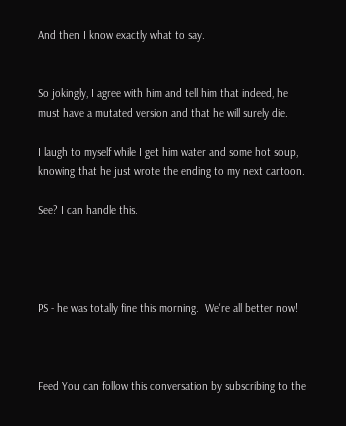And then I know exactly what to say.


So jokingly, I agree with him and tell him that indeed, he must have a mutated version and that he will surely die.

I laugh to myself while I get him water and some hot soup, knowing that he just wrote the ending to my next cartoon.

See? I can handle this.




PS - he was totally fine this morning.  We're all better now!



Feed You can follow this conversation by subscribing to the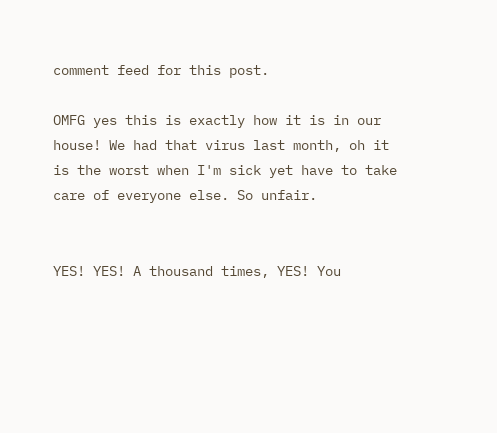comment feed for this post.

OMFG yes this is exactly how it is in our house! We had that virus last month, oh it is the worst when I'm sick yet have to take care of everyone else. So unfair.


YES! YES! A thousand times, YES! You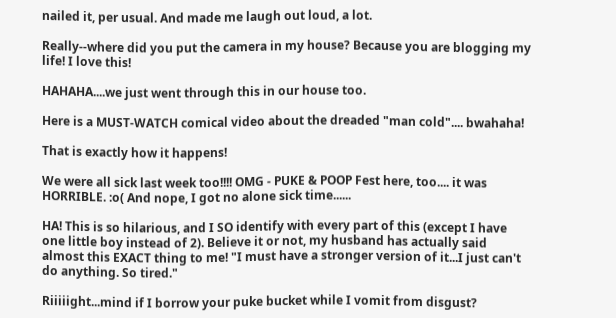nailed it, per usual. And made me laugh out loud, a lot.

Really--where did you put the camera in my house? Because you are blogging my life! I love this!

HAHAHA....we just went through this in our house too.

Here is a MUST-WATCH comical video about the dreaded "man cold".... bwahaha!

That is exactly how it happens!

We were all sick last week too!!!! OMG - PUKE & POOP Fest here, too.... it was HORRIBLE. :o( And nope, I got no alone sick time......

HA! This is so hilarious, and I SO identify with every part of this (except I have one little boy instead of 2). Believe it or not, my husband has actually said almost this EXACT thing to me! "I must have a stronger version of it...I just can't do anything. So tired."

Riiiiight...mind if I borrow your puke bucket while I vomit from disgust?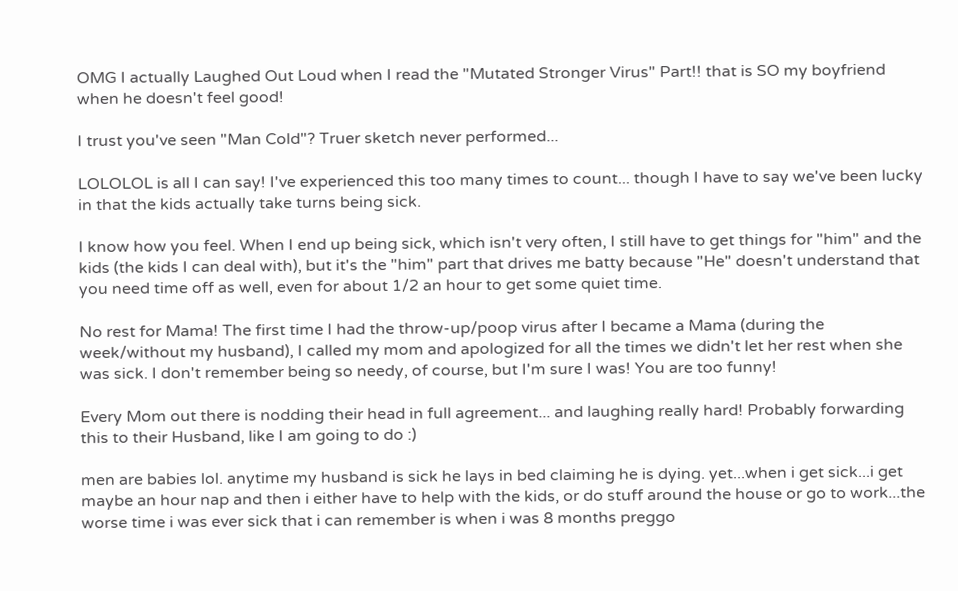OMG I actually Laughed Out Loud when I read the "Mutated Stronger Virus" Part!! that is SO my boyfriend when he doesn't feel good!

I trust you've seen "Man Cold"? Truer sketch never performed...

LOLOLOL is all I can say! I've experienced this too many times to count... though I have to say we've been lucky in that the kids actually take turns being sick.

I know how you feel. When I end up being sick, which isn't very often, I still have to get things for "him" and the kids (the kids I can deal with), but it's the "him" part that drives me batty because "He" doesn't understand that you need time off as well, even for about 1/2 an hour to get some quiet time.

No rest for Mama! The first time I had the throw-up/poop virus after I became a Mama (during the week/without my husband), I called my mom and apologized for all the times we didn't let her rest when she was sick. I don't remember being so needy, of course, but I'm sure I was! You are too funny!

Every Mom out there is nodding their head in full agreement... and laughing really hard! Probably forwarding this to their Husband, like I am going to do :)

men are babies lol. anytime my husband is sick he lays in bed claiming he is dying. yet...when i get sick...i get maybe an hour nap and then i either have to help with the kids, or do stuff around the house or go to work...the worse time i was ever sick that i can remember is when i was 8 months preggo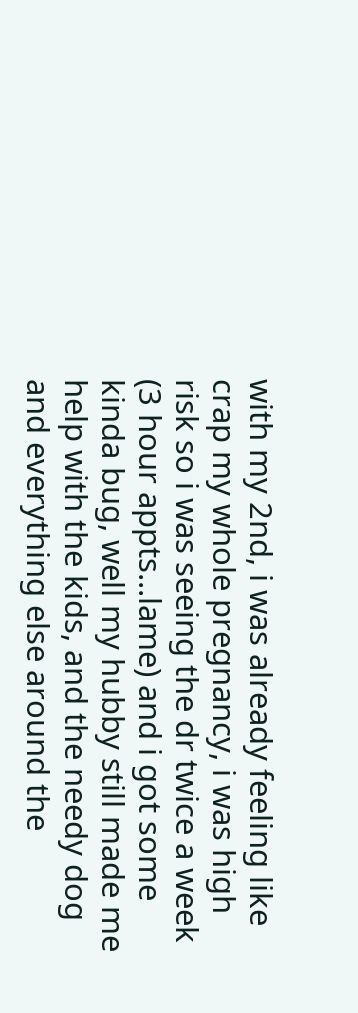with my 2nd, i was already feeling like crap my whole pregnancy, i was high risk so i was seeing the dr twice a week (3 hour appts...lame) and i got some kinda bug, well my hubby still made me help with the kids, and the needy dog and everything else around the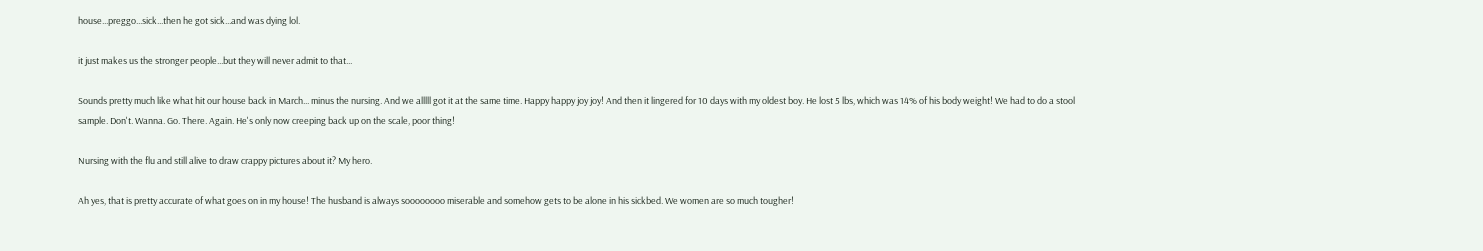house...preggo...sick...then he got sick...and was dying lol.

it just makes us the stronger people...but they will never admit to that...

Sounds pretty much like what hit our house back in March... minus the nursing. And we alllll got it at the same time. Happy happy joy joy! And then it lingered for 10 days with my oldest boy. He lost 5 lbs, which was 14% of his body weight! We had to do a stool sample. Don't. Wanna. Go. There. Again. He's only now creeping back up on the scale, poor thing!

Nursing with the flu and still alive to draw crappy pictures about it? My hero.

Ah yes, that is pretty accurate of what goes on in my house! The husband is always soooooooo miserable and somehow gets to be alone in his sickbed. We women are so much tougher!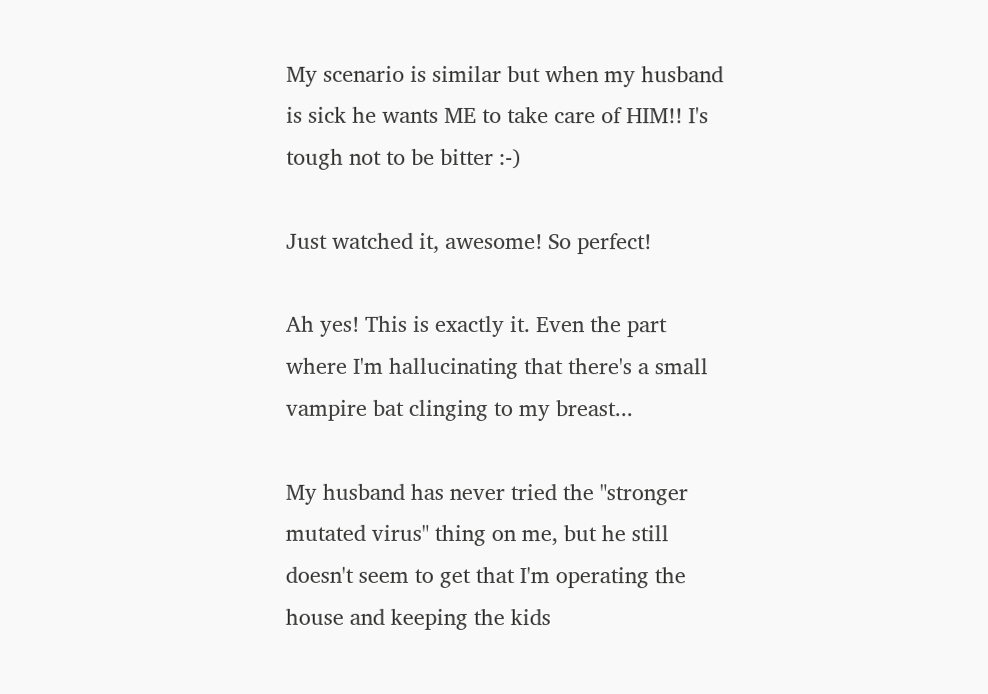My scenario is similar but when my husband is sick he wants ME to take care of HIM!! I's tough not to be bitter :-)

Just watched it, awesome! So perfect!

Ah yes! This is exactly it. Even the part where I'm hallucinating that there's a small vampire bat clinging to my breast...

My husband has never tried the "stronger mutated virus" thing on me, but he still doesn't seem to get that I'm operating the house and keeping the kids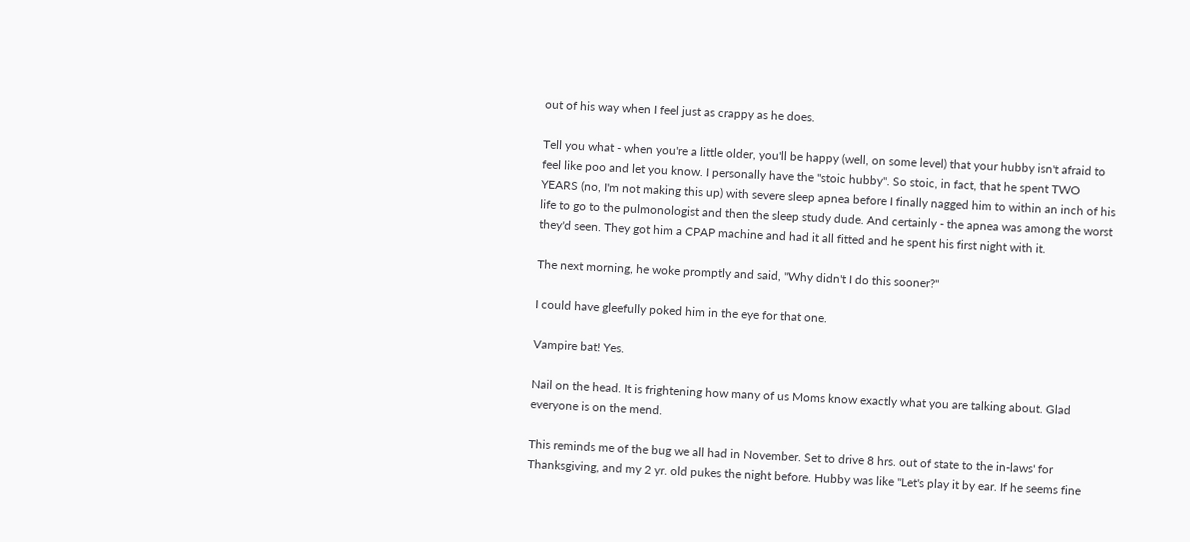out of his way when I feel just as crappy as he does.

Tell you what - when you're a little older, you'll be happy (well, on some level) that your hubby isn't afraid to feel like poo and let you know. I personally have the "stoic hubby". So stoic, in fact, that he spent TWO YEARS (no, I'm not making this up) with severe sleep apnea before I finally nagged him to within an inch of his life to go to the pulmonologist and then the sleep study dude. And certainly - the apnea was among the worst they'd seen. They got him a CPAP machine and had it all fitted and he spent his first night with it.

The next morning, he woke promptly and said, "Why didn't I do this sooner?"

I could have gleefully poked him in the eye for that one.

Vampire bat! Yes.

Nail on the head. It is frightening how many of us Moms know exactly what you are talking about. Glad everyone is on the mend.

This reminds me of the bug we all had in November. Set to drive 8 hrs. out of state to the in-laws' for Thanksgiving, and my 2 yr. old pukes the night before. Hubby was like "Let's play it by ear. If he seems fine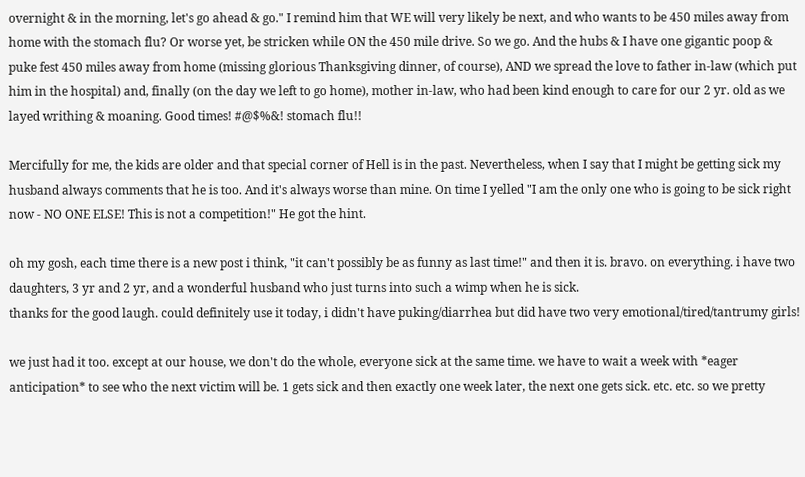overnight & in the morning, let's go ahead & go." I remind him that WE will very likely be next, and who wants to be 450 miles away from home with the stomach flu? Or worse yet, be stricken while ON the 450 mile drive. So we go. And the hubs & I have one gigantic poop & puke fest 450 miles away from home (missing glorious Thanksgiving dinner, of course), AND we spread the love to father in-law (which put him in the hospital) and, finally (on the day we left to go home), mother in-law, who had been kind enough to care for our 2 yr. old as we layed writhing & moaning. Good times! #@$%&! stomach flu!!

Mercifully for me, the kids are older and that special corner of Hell is in the past. Nevertheless, when I say that I might be getting sick my husband always comments that he is too. And it's always worse than mine. On time I yelled "I am the only one who is going to be sick right now - NO ONE ELSE! This is not a competition!" He got the hint.

oh my gosh, each time there is a new post i think, "it can't possibly be as funny as last time!" and then it is. bravo. on everything. i have two daughters, 3 yr and 2 yr, and a wonderful husband who just turns into such a wimp when he is sick.
thanks for the good laugh. could definitely use it today, i didn't have puking/diarrhea but did have two very emotional/tired/tantrumy girls!

we just had it too. except at our house, we don't do the whole, everyone sick at the same time. we have to wait a week with *eager anticipation* to see who the next victim will be. 1 gets sick and then exactly one week later, the next one gets sick. etc. etc. so we pretty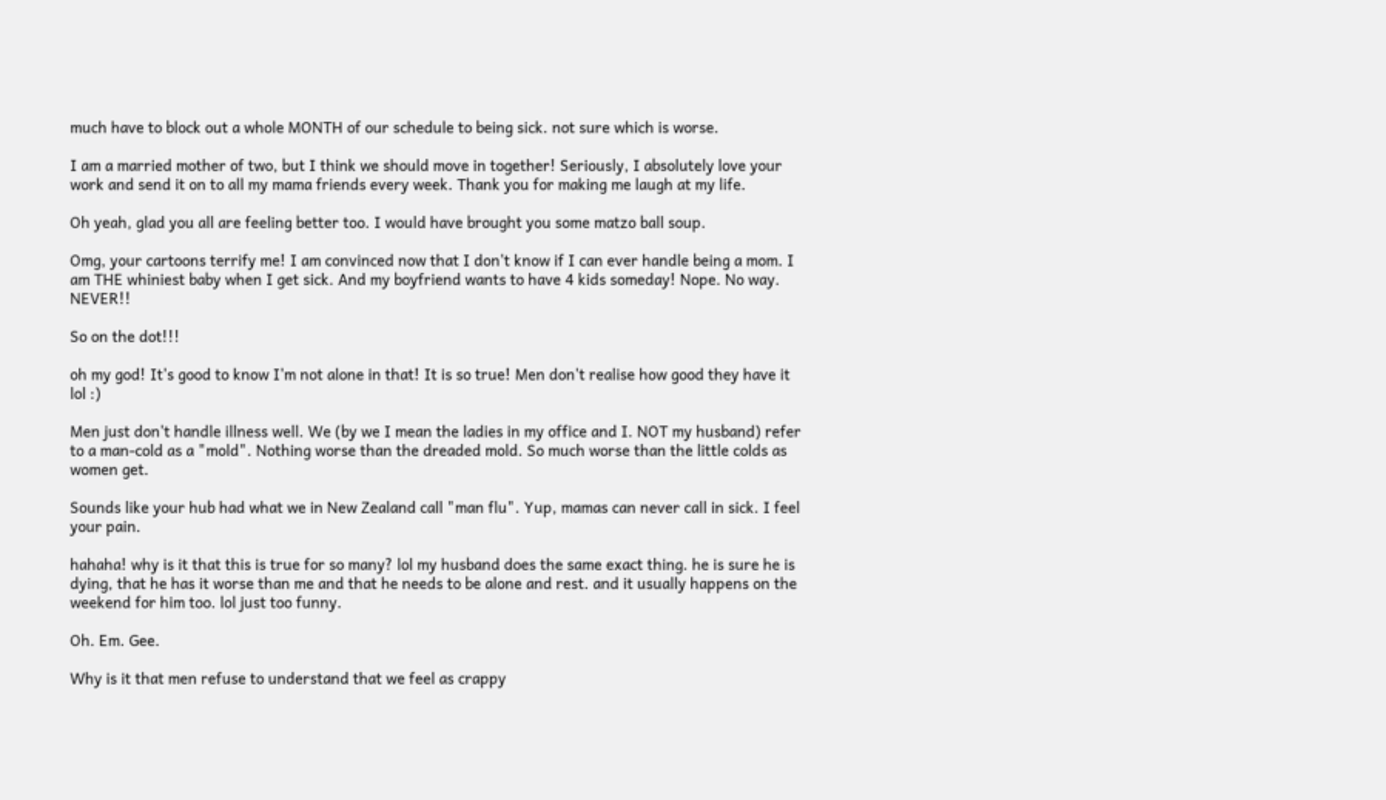much have to block out a whole MONTH of our schedule to being sick. not sure which is worse.

I am a married mother of two, but I think we should move in together! Seriously, I absolutely love your work and send it on to all my mama friends every week. Thank you for making me laugh at my life.

Oh yeah, glad you all are feeling better too. I would have brought you some matzo ball soup.

Omg, your cartoons terrify me! I am convinced now that I don't know if I can ever handle being a mom. I am THE whiniest baby when I get sick. And my boyfriend wants to have 4 kids someday! Nope. No way. NEVER!!

So on the dot!!!

oh my god! It's good to know I'm not alone in that! It is so true! Men don't realise how good they have it lol :)

Men just don't handle illness well. We (by we I mean the ladies in my office and I. NOT my husband) refer to a man-cold as a "mold". Nothing worse than the dreaded mold. So much worse than the little colds as women get.

Sounds like your hub had what we in New Zealand call "man flu". Yup, mamas can never call in sick. I feel your pain.

hahaha! why is it that this is true for so many? lol my husband does the same exact thing. he is sure he is dying, that he has it worse than me and that he needs to be alone and rest. and it usually happens on the weekend for him too. lol just too funny.

Oh. Em. Gee.

Why is it that men refuse to understand that we feel as crappy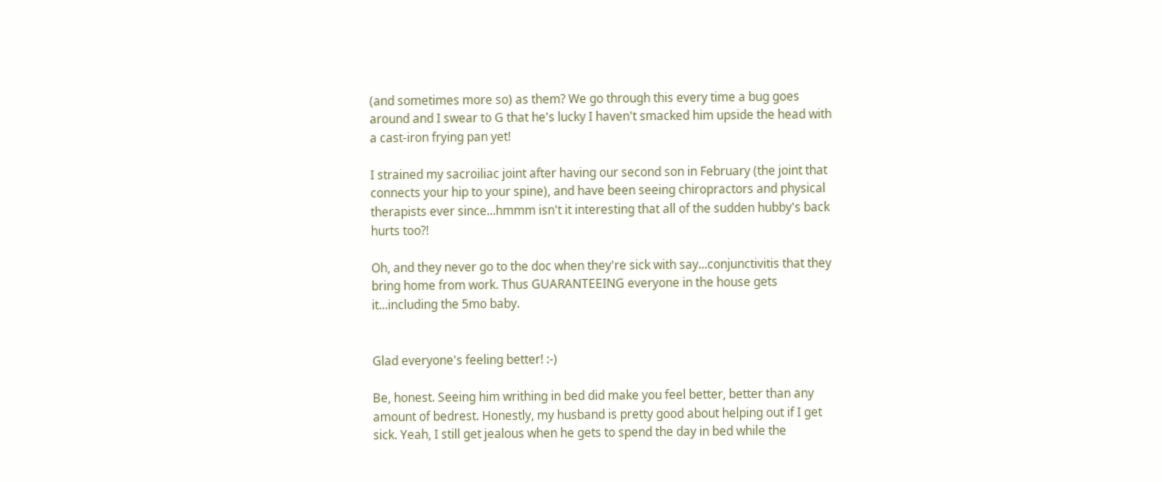(and sometimes more so) as them? We go through this every time a bug goes around and I swear to G that he's lucky I haven't smacked him upside the head with a cast-iron frying pan yet!

I strained my sacroiliac joint after having our second son in February (the joint that connects your hip to your spine), and have been seeing chiropractors and physical therapists ever since...hmmm isn't it interesting that all of the sudden hubby's back hurts too?!

Oh, and they never go to the doc when they're sick with say...conjunctivitis that they bring home from work. Thus GUARANTEEING everyone in the house gets it...including the 5mo baby.


Glad everyone's feeling better! :-)

Be, honest. Seeing him writhing in bed did make you feel better, better than any amount of bedrest. Honestly, my husband is pretty good about helping out if I get sick. Yeah, I still get jealous when he gets to spend the day in bed while the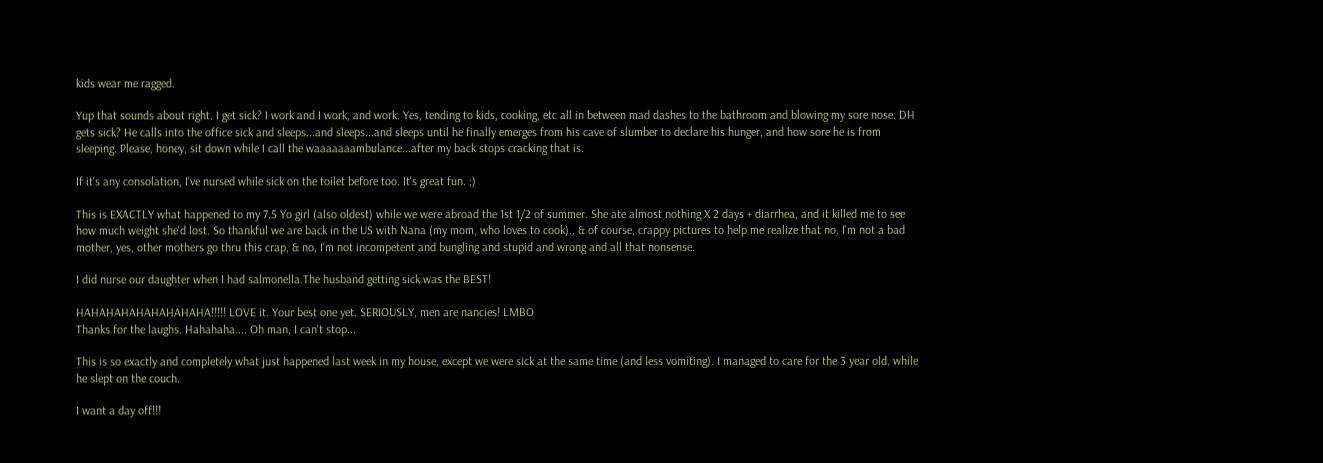kids wear me ragged.

Yup that sounds about right. I get sick? I work and I work, and work. Yes, tending to kids, cooking, etc all in between mad dashes to the bathroom and blowing my sore nose. DH gets sick? He calls into the office sick and sleeps...and sleeps...and sleeps until he finally emerges from his cave of slumber to declare his hunger, and how sore he is from sleeping. Please, honey, sit down while I call the waaaaaaambulance...after my back stops cracking that is.

If it's any consolation, I've nursed while sick on the toilet before too. It's great fun. ;)

This is EXACTLY what happened to my 7.5 Yo girl (also oldest) while we were abroad the 1st 1/2 of summer. She ate almost nothing X 2 days + diarrhea, and it killed me to see how much weight she'd lost. So thankful we are back in the US with Nana (my mom, who loves to cook)., & of course, crappy pictures to help me realize that no, I'm not a bad mother, yes, other mothers go thru this crap, & no, I'm not incompetent and bungling and stupid and wrong and all that nonsense.

I did nurse our daughter when I had salmonella.The husband getting sick was the BEST!

HAHAHAHAHAHAHAHAHA!!!!! LOVE it. Your best one yet. SERIOUSLY, men are nancies! LMBO
Thanks for the laughs. Hahahaha.... Oh man, I can't stop...

This is so exactly and completely what just happened last week in my house, except we were sick at the same time (and less vomiting). I managed to care for the 3 year old, while he slept on the couch.

I want a day off!!!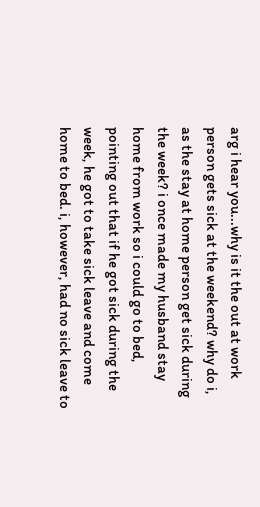arg i hear you...why is it the out at work person gets sick at the weekend? why do i, as the stay at home person get sick during the week? i once made my husband stay home from work so i could go to bed, pointing out that if he got sick during the week, he got to take sick leave and come home to bed. i, however, had no sick leave to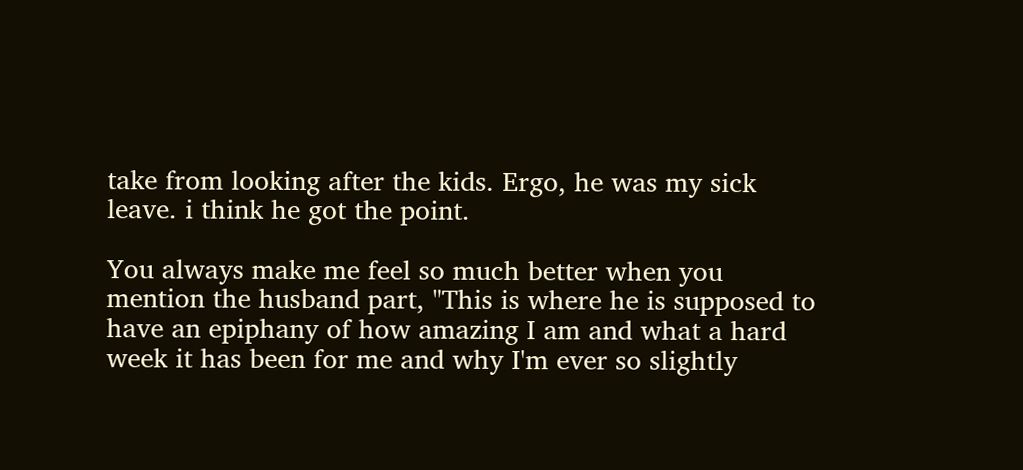take from looking after the kids. Ergo, he was my sick leave. i think he got the point.

You always make me feel so much better when you mention the husband part, "This is where he is supposed to have an epiphany of how amazing I am and what a hard week it has been for me and why I'm ever so slightly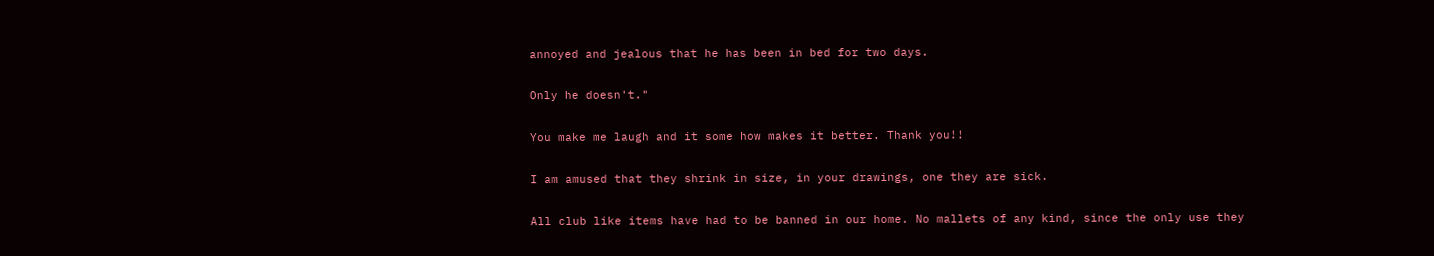annoyed and jealous that he has been in bed for two days.

Only he doesn't."

You make me laugh and it some how makes it better. Thank you!!

I am amused that they shrink in size, in your drawings, one they are sick.

All club like items have had to be banned in our home. No mallets of any kind, since the only use they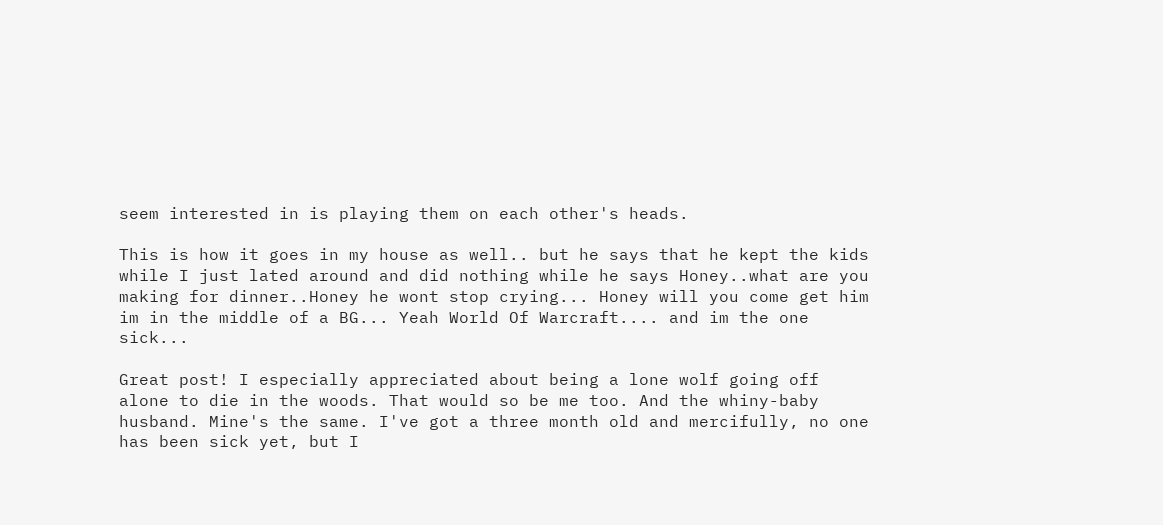seem interested in is playing them on each other's heads.

This is how it goes in my house as well.. but he says that he kept the kids while I just lated around and did nothing while he says Honey..what are you making for dinner..Honey he wont stop crying... Honey will you come get him im in the middle of a BG... Yeah World Of Warcraft.... and im the one sick...

Great post! I especially appreciated about being a lone wolf going off alone to die in the woods. That would so be me too. And the whiny-baby husband. Mine's the same. I've got a three month old and mercifully, no one has been sick yet, but I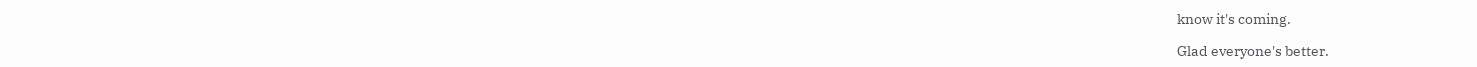know it's coming.

Glad everyone's better.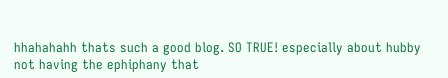hhahahahh thats such a good blog. SO TRUE! especially about hubby not having the ephiphany that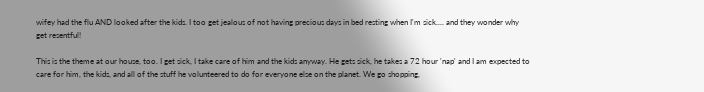wifey had the flu AND looked after the kids. I too get jealous of not having precious days in bed resting when I'm sick.... and they wonder why get resentful!

This is the theme at our house, too. I get sick, I take care of him and the kids anyway. He gets sick, he takes a 72 hour 'nap' and I am expected to care for him, the kids, and all of the stuff he volunteered to do for everyone else on the planet. We go shopping,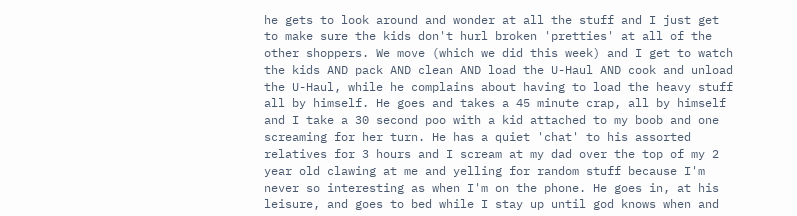he gets to look around and wonder at all the stuff and I just get to make sure the kids don't hurl broken 'pretties' at all of the other shoppers. We move (which we did this week) and I get to watch the kids AND pack AND clean AND load the U-Haul AND cook and unload the U-Haul, while he complains about having to load the heavy stuff all by himself. He goes and takes a 45 minute crap, all by himself and I take a 30 second poo with a kid attached to my boob and one screaming for her turn. He has a quiet 'chat' to his assorted relatives for 3 hours and I scream at my dad over the top of my 2 year old clawing at me and yelling for random stuff because I'm never so interesting as when I'm on the phone. He goes in, at his leisure, and goes to bed while I stay up until god knows when and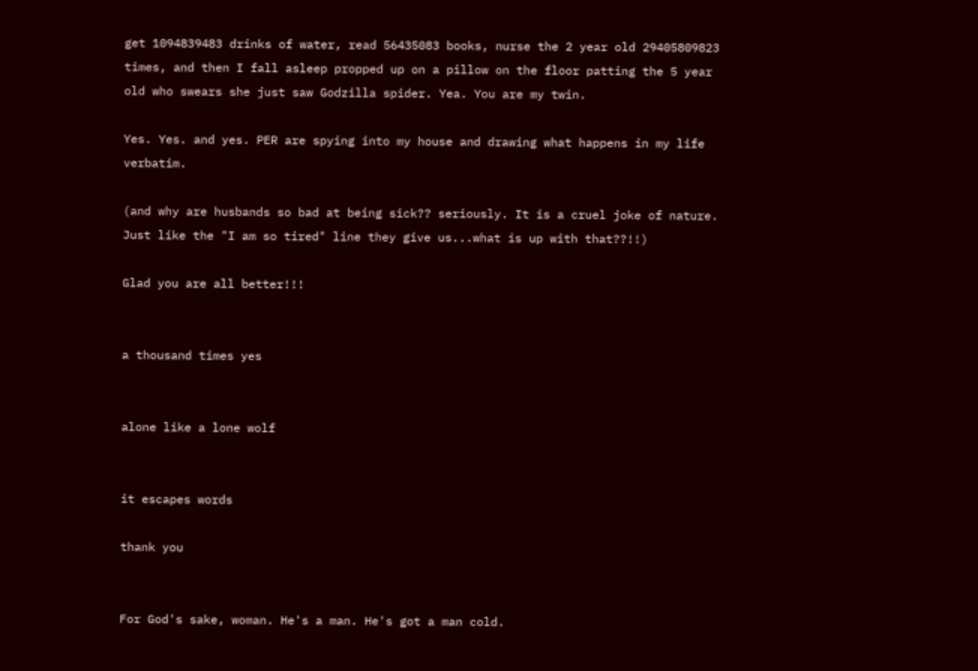get 1094839483 drinks of water, read 56435083 books, nurse the 2 year old 29405809823 times, and then I fall asleep propped up on a pillow on the floor patting the 5 year old who swears she just saw Godzilla spider. Yea. You are my twin.

Yes. Yes. and yes. PER are spying into my house and drawing what happens in my life verbatim.

(and why are husbands so bad at being sick?? seriously. It is a cruel joke of nature. Just like the "I am so tired" line they give us...what is up with that??!!)

Glad you are all better!!!


a thousand times yes


alone like a lone wolf


it escapes words

thank you


For God's sake, woman. He's a man. He's got a man cold.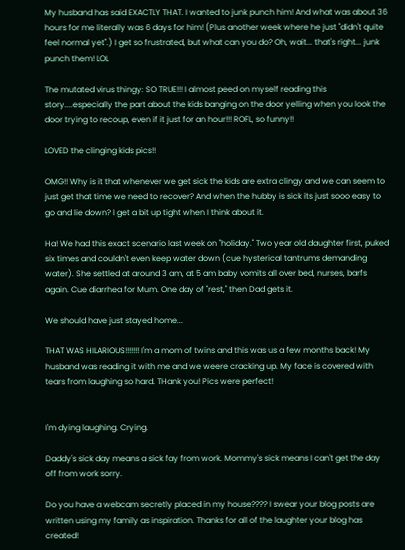My husband has said EXACTLY THAT. I wanted to junk punch him! And what was about 36 hours for me literally was 6 days for him! (Plus another week where he just "didn't quite feel normal yet".) I get so frustrated, but what can you do? Oh, wait... that's right... junk punch them! LOL

The mutated virus thingy: SO TRUE!!! I almost peed on myself reading this story....especially the part about the kids banging on the door yelling when you look the door trying to recoup, even if it just for an hour!!! ROFL, so funny!!

LOVED the clinging kids pics!!

OMG!! Why is it that whenever we get sick the kids are extra clingy and we can seem to just get that time we need to recover? And when the hubby is sick its just sooo easy to go and lie down? I get a bit up tight when I think about it.

Ha! We had this exact scenario last week on "holiday." Two year old daughter first, puked six times and couldn't even keep water down (cue hysterical tantrums demanding water). She settled at around 3 am, at 5 am baby vomits all over bed, nurses, barfs again. Cue diarrhea for Mum. One day of "rest," then Dad gets it.

We should have just stayed home...

THAT WAS HILARIOUS!!!!!!! I'm a mom of twins and this was us a few months back! My husband was reading it with me and we weere cracking up. My face is covered with tears from laughing so hard. THank you! Pics were perfect!


I'm dying laughing. Crying.

Daddy's sick day means a sick fay from work. Mommy's sick means I can't get the day off from work sorry.

Do you have a webcam secretly placed in my house???? I swear your blog posts are written using my family as inspiration. Thanks for all of the laughter your blog has created!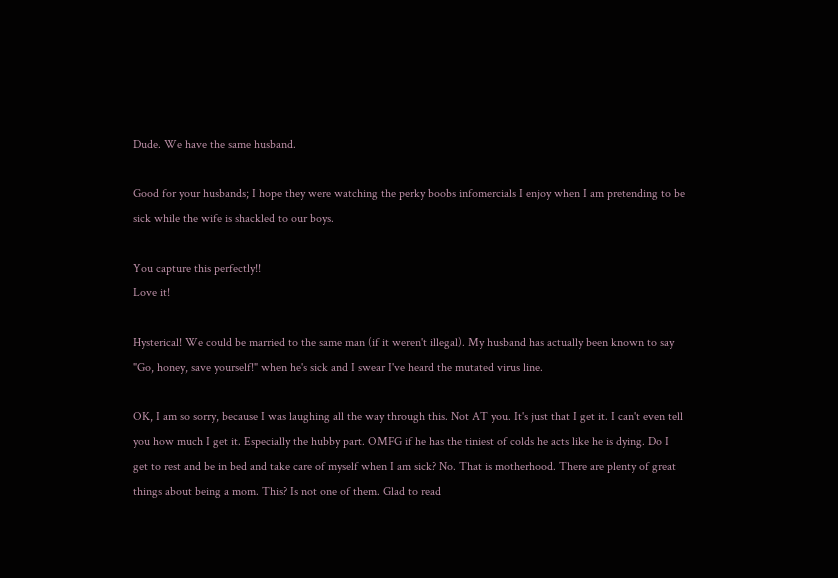Dude. We have the same husband.

Good for your husbands; I hope they were watching the perky boobs infomercials I enjoy when I am pretending to be sick while the wife is shackled to our boys.

You capture this perfectly!!
Love it!

Hysterical! We could be married to the same man (if it weren't illegal). My husband has actually been known to say "Go, honey, save yourself!" when he's sick and I swear I've heard the mutated virus line.

OK, I am so sorry, because I was laughing all the way through this. Not AT you. It's just that I get it. I can't even tell you how much I get it. Especially the hubby part. OMFG if he has the tiniest of colds he acts like he is dying. Do I get to rest and be in bed and take care of myself when I am sick? No. That is motherhood. There are plenty of great things about being a mom. This? Is not one of them. Glad to read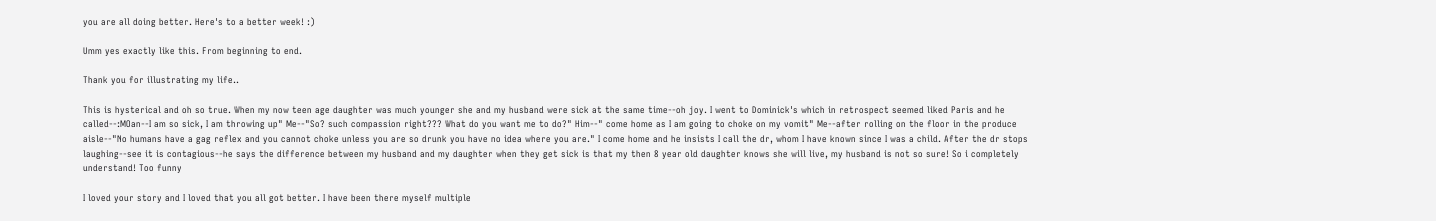you are all doing better. Here's to a better week! :)

Umm yes exactly like this. From beginning to end.

Thank you for illustrating my life..

This is hysterical and oh so true. When my now teen age daughter was much younger she and my husband were sick at the same time--oh joy. I went to Dominick's which in retrospect seemed liked Paris and he called--:MOan--I am so sick, I am throwing up" Me--"So? such compassion right??? What do you want me to do?" Him--" come home as I am going to choke on my vomit" Me--after rolling on the floor in the produce aisle--"No humans have a gag reflex and you cannot choke unless you are so drunk you have no idea where you are." I come home and he insists I call the dr, whom I have known since I was a child. After the dr stops laughing--see it is contagious--he says the difference between my husband and my daughter when they get sick is that my then 8 year old daughter knows she will live, my husband is not so sure! So i completely understand! Too funny

I loved your story and I loved that you all got better. I have been there myself multiple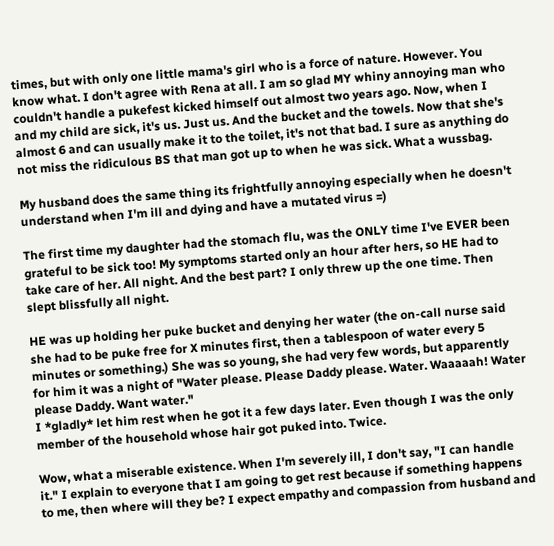times, but with only one little mama's girl who is a force of nature. However. You know what. I don't agree with Rena at all. I am so glad MY whiny annoying man who couldn't handle a pukefest kicked himself out almost two years ago. Now, when I and my child are sick, it's us. Just us. And the bucket and the towels. Now that she's almost 6 and can usually make it to the toilet, it's not that bad. I sure as anything do not miss the ridiculous BS that man got up to when he was sick. What a wussbag.

My husband does the same thing its frightfully annoying especially when he doesn't understand when I'm ill and dying and have a mutated virus =)

The first time my daughter had the stomach flu, was the ONLY time I've EVER been grateful to be sick too! My symptoms started only an hour after hers, so HE had to take care of her. All night. And the best part? I only threw up the one time. Then slept blissfully all night.

HE was up holding her puke bucket and denying her water (the on-call nurse said she had to be puke free for X minutes first, then a tablespoon of water every 5 minutes or something.) She was so young, she had very few words, but apparently for him it was a night of "Water please. Please Daddy please. Water. Waaaaah! Water please Daddy. Want water."
I *gladly* let him rest when he got it a few days later. Even though I was the only member of the household whose hair got puked into. Twice.

Wow, what a miserable existence. When I'm severely ill, I don't say, "I can handle it." I explain to everyone that I am going to get rest because if something happens to me, then where will they be? I expect empathy and compassion from husband and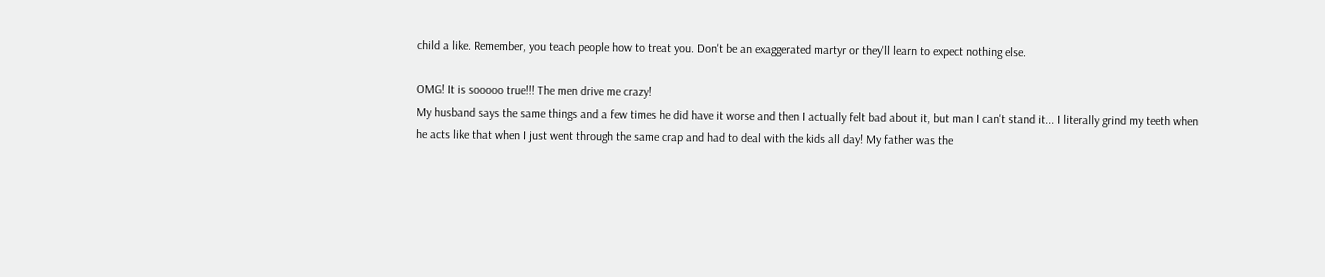child a like. Remember, you teach people how to treat you. Don't be an exaggerated martyr or they'll learn to expect nothing else.

OMG! It is sooooo true!!! The men drive me crazy!
My husband says the same things and a few times he did have it worse and then I actually felt bad about it, but man I can't stand it... I literally grind my teeth when he acts like that when I just went through the same crap and had to deal with the kids all day! My father was the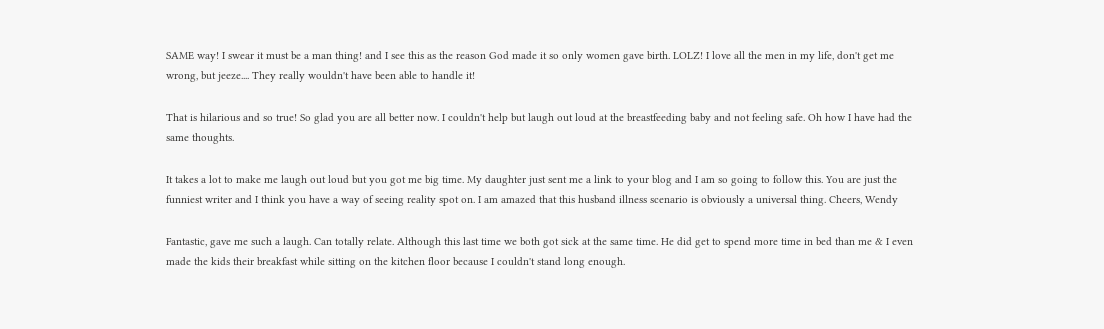SAME way! I swear it must be a man thing! and I see this as the reason God made it so only women gave birth. LOLZ! I love all the men in my life, don't get me wrong, but jeeze.... They really wouldn't have been able to handle it!

That is hilarious and so true! So glad you are all better now. I couldn't help but laugh out loud at the breastfeeding baby and not feeling safe. Oh how I have had the same thoughts.

It takes a lot to make me laugh out loud but you got me big time. My daughter just sent me a link to your blog and I am so going to follow this. You are just the funniest writer and I think you have a way of seeing reality spot on. I am amazed that this husband illness scenario is obviously a universal thing. Cheers, Wendy

Fantastic, gave me such a laugh. Can totally relate. Although this last time we both got sick at the same time. He did get to spend more time in bed than me & I even made the kids their breakfast while sitting on the kitchen floor because I couldn't stand long enough.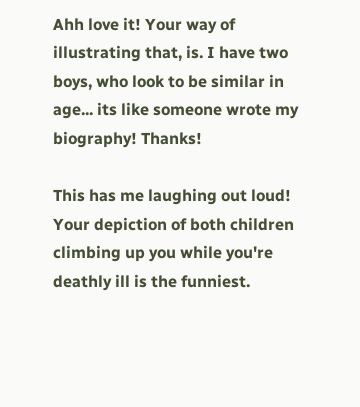Ahh love it! Your way of illustrating that, is. I have two boys, who look to be similar in age... its like someone wrote my biography! Thanks!

This has me laughing out loud! Your depiction of both children climbing up you while you're deathly ill is the funniest.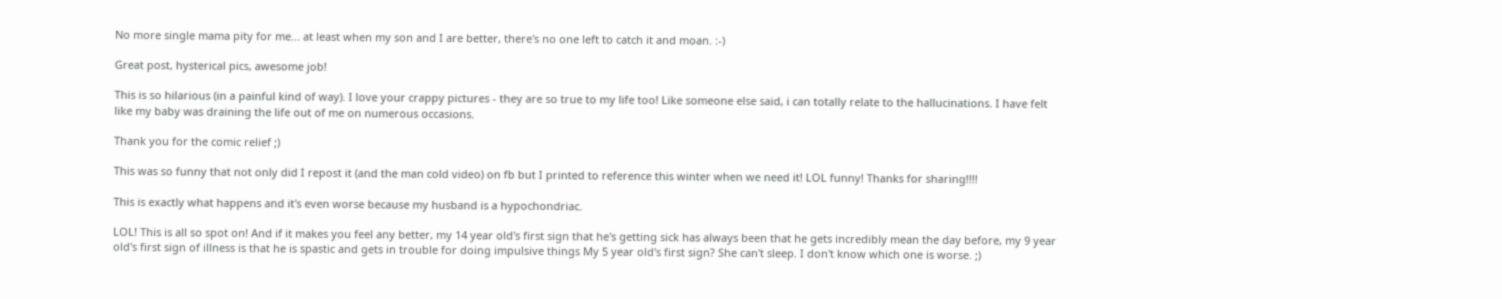No more single mama pity for me... at least when my son and I are better, there's no one left to catch it and moan. :-)

Great post, hysterical pics, awesome job!

This is so hilarious (in a painful kind of way). I love your crappy pictures - they are so true to my life too! Like someone else said, i can totally relate to the hallucinations. I have felt like my baby was draining the life out of me on numerous occasions.

Thank you for the comic relief ;)

This was so funny that not only did I repost it (and the man cold video) on fb but I printed to reference this winter when we need it! LOL funny! Thanks for sharing!!!!

This is exactly what happens and it's even worse because my husband is a hypochondriac.

LOL! This is all so spot on! And if it makes you feel any better, my 14 year old's first sign that he's getting sick has always been that he gets incredibly mean the day before, my 9 year old's first sign of illness is that he is spastic and gets in trouble for doing impulsive things My 5 year old's first sign? She can't sleep. I don't know which one is worse. ;)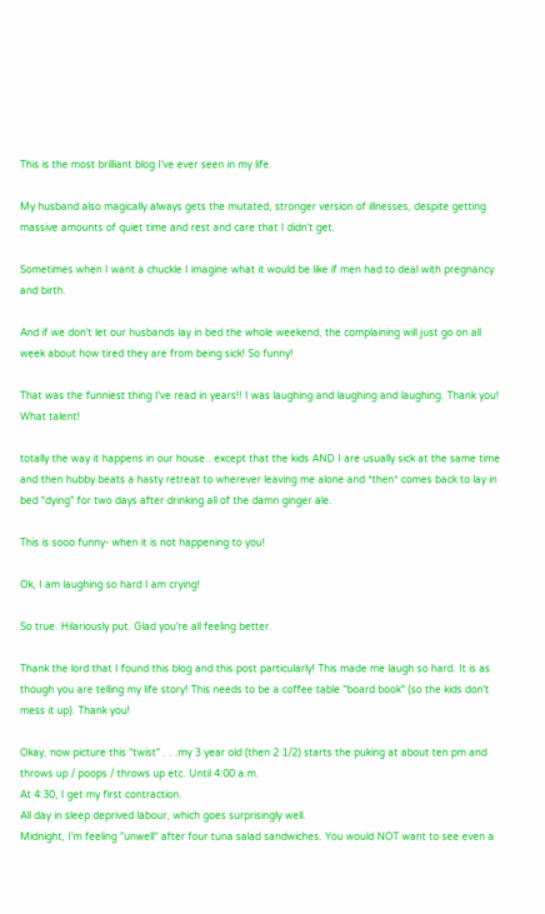This is the most brilliant blog I've ever seen in my life.

My husband also magically always gets the mutated, stronger version of illnesses, despite getting massive amounts of quiet time and rest and care that I didn't get.

Sometimes when I want a chuckle I imagine what it would be like if men had to deal with pregnancy and birth.

And if we don't let our husbands lay in bed the whole weekend, the complaining will just go on all week about how tired they are from being sick! So funny!

That was the funniest thing I've read in years!! I was laughing and laughing and laughing. Thank you! What talent!

totally the way it happens in our house...except that the kids AND I are usually sick at the same time and then hubby beats a hasty retreat to wherever leaving me alone and *then* comes back to lay in bed "dying" for two days after drinking all of the damn ginger ale.

This is sooo funny- when it is not happening to you!

Ok, I am laughing so hard I am crying!

So true. Hilariously put. Glad you're all feeling better.

Thank the lord that I found this blog and this post particularly! This made me laugh so hard. It is as though you are telling my life story! This needs to be a coffee table "board book" (so the kids don't mess it up). Thank you!

Okay, now picture this "twist" . . .my 3 year old (then 2 1/2) starts the puking at about ten pm and throws up / poops / throws up etc. Until 4:00 a.m.
At 4:30, I get my first contraction.
All day in sleep deprived labour, which goes surprisingly well.
Midnight, I'm feeling "unwell" after four tuna salad sandwiches. You would NOT want to see even a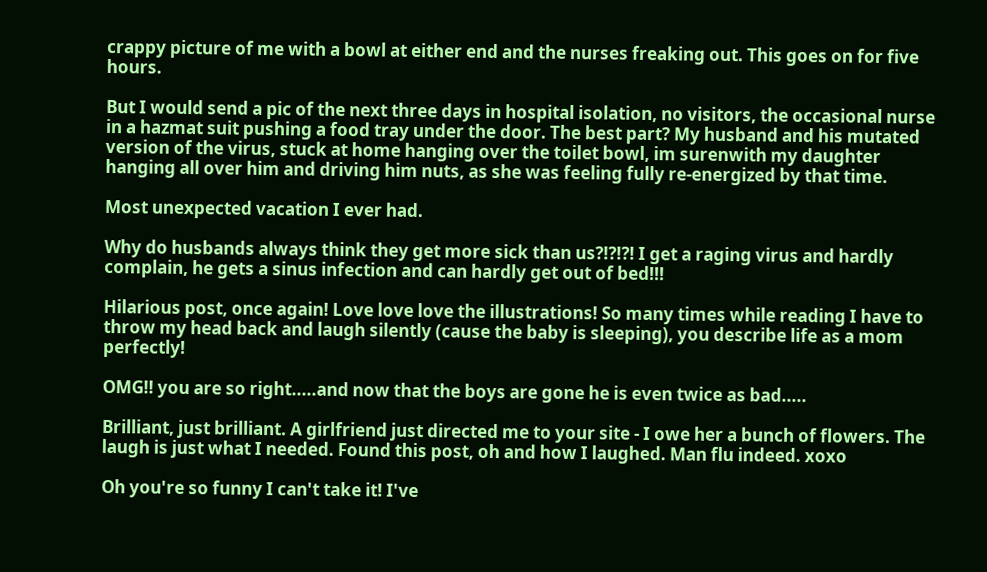crappy picture of me with a bowl at either end and the nurses freaking out. This goes on for five hours.

But I would send a pic of the next three days in hospital isolation, no visitors, the occasional nurse in a hazmat suit pushing a food tray under the door. The best part? My husband and his mutated version of the virus, stuck at home hanging over the toilet bowl, im surenwith my daughter hanging all over him and driving him nuts, as she was feeling fully re-energized by that time.

Most unexpected vacation I ever had.

Why do husbands always think they get more sick than us?!?!?! I get a raging virus and hardly complain, he gets a sinus infection and can hardly get out of bed!!!

Hilarious post, once again! Love love love the illustrations! So many times while reading I have to throw my head back and laugh silently (cause the baby is sleeping), you describe life as a mom perfectly!

OMG!! you are so right.....and now that the boys are gone he is even twice as bad.....

Brilliant, just brilliant. A girlfriend just directed me to your site - I owe her a bunch of flowers. The laugh is just what I needed. Found this post, oh and how I laughed. Man flu indeed. xoxo

Oh you're so funny I can't take it! I've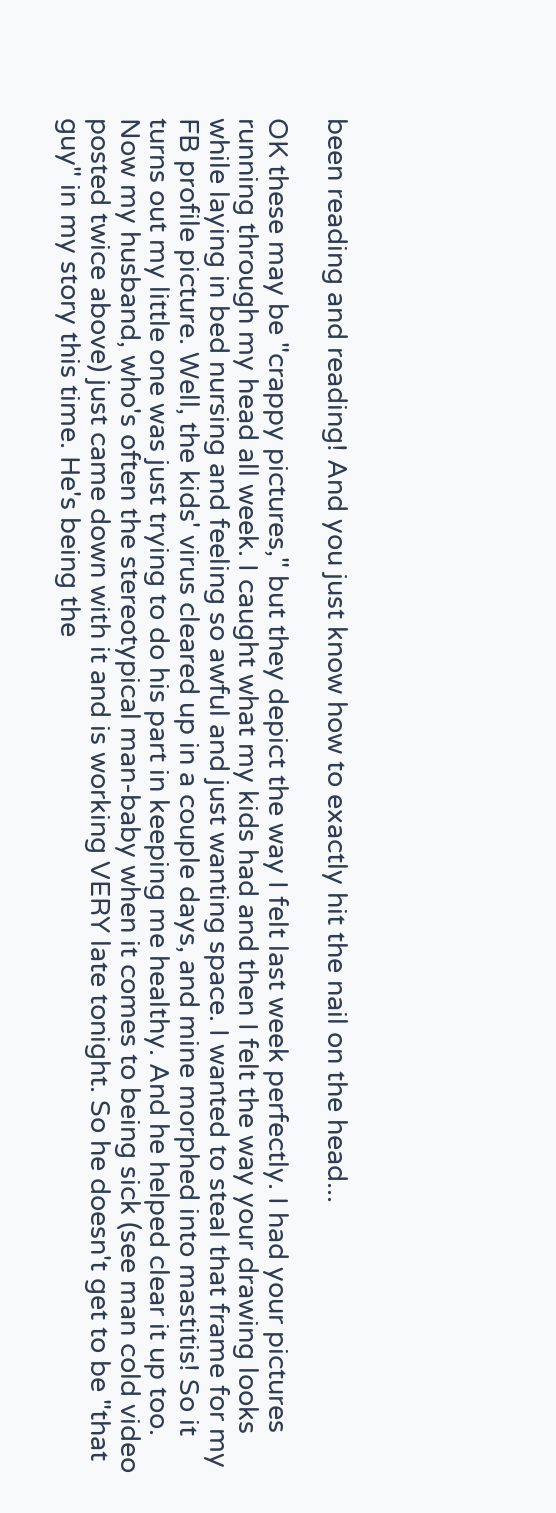been reading and reading! And you just know how to exactly hit the nail on the head...

OK these may be "crappy pictures," but they depict the way I felt last week perfectly. I had your pictures running through my head all week. I caught what my kids had and then I felt the way your drawing looks while laying in bed nursing and feeling so awful and just wanting space. I wanted to steal that frame for my FB profile picture. Well, the kids' virus cleared up in a couple days, and mine morphed into mastitis! So it turns out my little one was just trying to do his part in keeping me healthy. And he helped clear it up too. Now my husband, who's often the stereotypical man-baby when it comes to being sick (see man cold video posted twice above) just came down with it and is working VERY late tonight. So he doesn't get to be "that guy" in my story this time. He's being the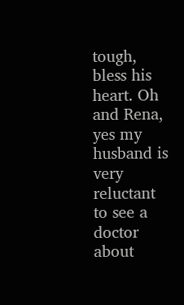tough, bless his heart. Oh and Rena, yes my husband is very reluctant to see a doctor about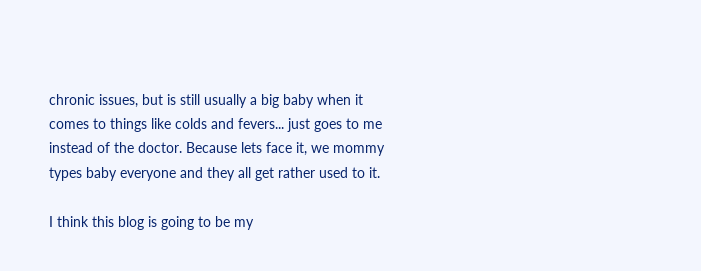chronic issues, but is still usually a big baby when it comes to things like colds and fevers... just goes to me instead of the doctor. Because lets face it, we mommy types baby everyone and they all get rather used to it.

I think this blog is going to be my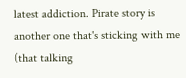latest addiction. Pirate story is another one that's sticking with me (that talking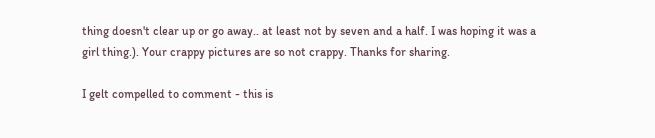thing doesn't clear up or go away.. at least not by seven and a half. I was hoping it was a girl thing.). Your crappy pictures are so not crappy. Thanks for sharing.

I gelt compelled to comment - this is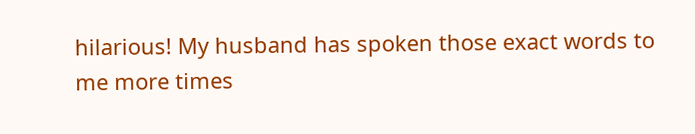hilarious! My husband has spoken those exact words to me more times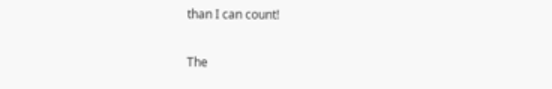than I can count!

The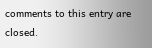comments to this entry are closed.